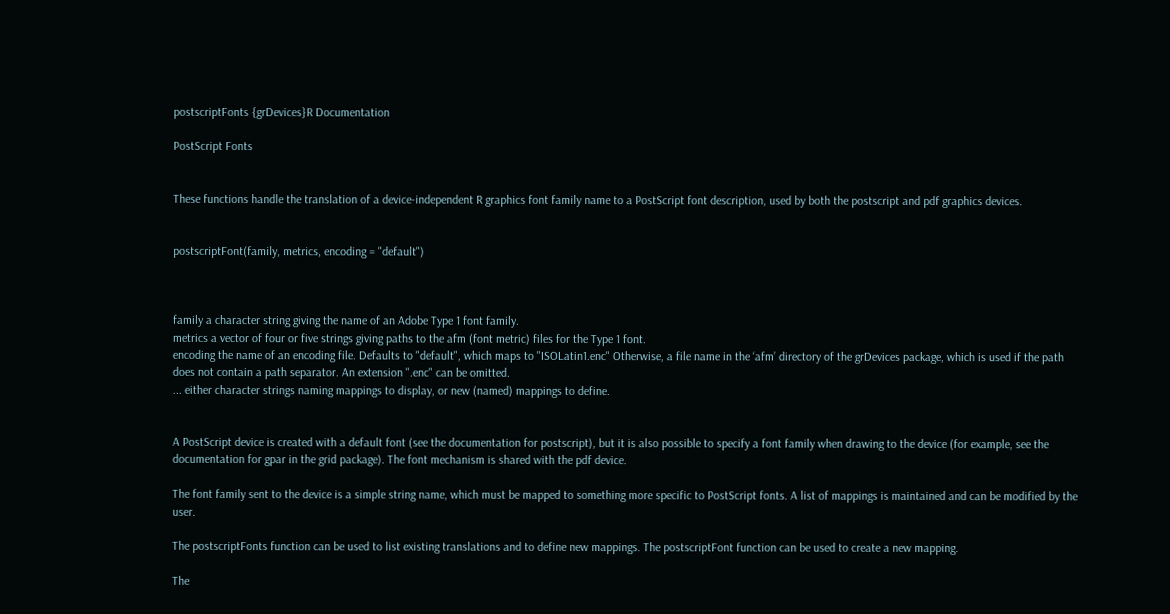postscriptFonts {grDevices}R Documentation

PostScript Fonts


These functions handle the translation of a device-independent R graphics font family name to a PostScript font description, used by both the postscript and pdf graphics devices.


postscriptFont(family, metrics, encoding = "default")



family a character string giving the name of an Adobe Type 1 font family.
metrics a vector of four or five strings giving paths to the afm (font metric) files for the Type 1 font.
encoding the name of an encoding file. Defaults to "default", which maps to "ISOLatin1.enc" Otherwise, a file name in the ‘afm’ directory of the grDevices package, which is used if the path does not contain a path separator. An extension ".enc" can be omitted.
... either character strings naming mappings to display, or new (named) mappings to define.


A PostScript device is created with a default font (see the documentation for postscript), but it is also possible to specify a font family when drawing to the device (for example, see the documentation for gpar in the grid package). The font mechanism is shared with the pdf device.

The font family sent to the device is a simple string name, which must be mapped to something more specific to PostScript fonts. A list of mappings is maintained and can be modified by the user.

The postscriptFonts function can be used to list existing translations and to define new mappings. The postscriptFont function can be used to create a new mapping.

The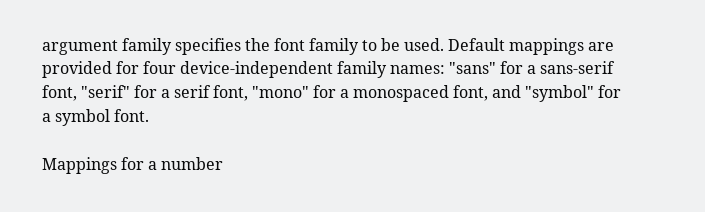argument family specifies the font family to be used. Default mappings are provided for four device-independent family names: "sans" for a sans-serif font, "serif" for a serif font, "mono" for a monospaced font, and "symbol" for a symbol font.

Mappings for a number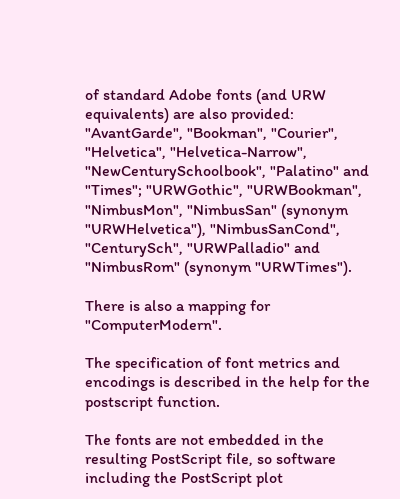of standard Adobe fonts (and URW equivalents) are also provided: "AvantGarde", "Bookman", "Courier", "Helvetica", "Helvetica-Narrow", "NewCenturySchoolbook", "Palatino" and "Times"; "URWGothic", "URWBookman", "NimbusMon", "NimbusSan" (synonym "URWHelvetica"), "NimbusSanCond", "CenturySch", "URWPalladio" and "NimbusRom" (synonym "URWTimes").

There is also a mapping for "ComputerModern".

The specification of font metrics and encodings is described in the help for the postscript function.

The fonts are not embedded in the resulting PostScript file, so software including the PostScript plot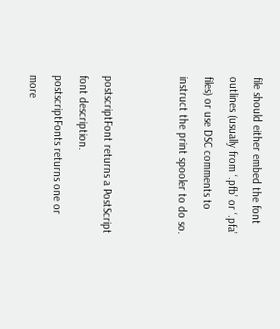file should either embed the font outlines (usually from ‘.pfb’ or ‘.pfa’ files) or use DSC comments to instruct the print spooler to do so.


postscriptFont returns a PostScript font description.
postscriptFonts returns one or more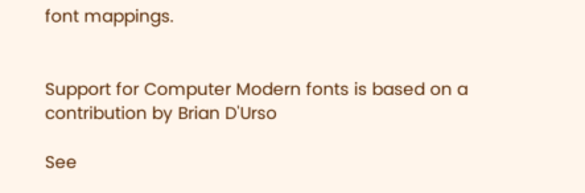font mappings.


Support for Computer Modern fonts is based on a contribution by Brian D'Urso

See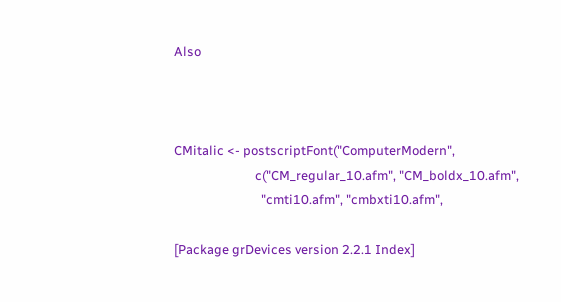Also



CMitalic <- postscriptFont("ComputerModern",
                           c("CM_regular_10.afm", "CM_boldx_10.afm",
                             "cmti10.afm", "cmbxti10.afm",

[Package grDevices version 2.2.1 Index]